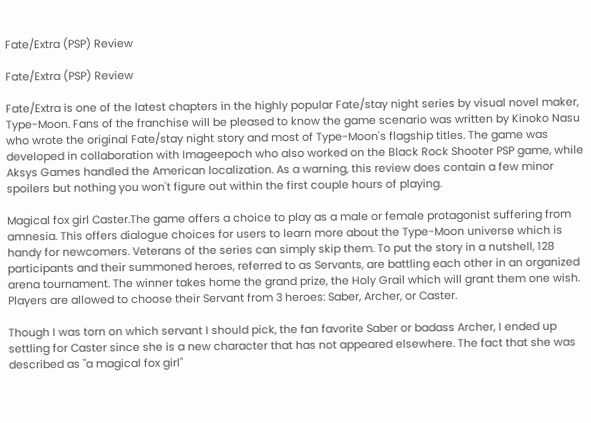Fate/Extra (PSP) Review

Fate/Extra (PSP) Review

Fate/Extra is one of the latest chapters in the highly popular Fate/stay night series by visual novel maker, Type-Moon. Fans of the franchise will be pleased to know the game scenario was written by Kinoko Nasu who wrote the original Fate/stay night story and most of Type-Moon's flagship titles. The game was developed in collaboration with Imageepoch who also worked on the Black Rock Shooter PSP game, while Aksys Games handled the American localization. As a warning, this review does contain a few minor spoilers but nothing you won't figure out within the first couple hours of playing.

Magical fox girl Caster.The game offers a choice to play as a male or female protagonist suffering from amnesia. This offers dialogue choices for users to learn more about the Type-Moon universe which is handy for newcomers. Veterans of the series can simply skip them. To put the story in a nutshell, 128 participants and their summoned heroes, referred to as Servants, are battling each other in an organized arena tournament. The winner takes home the grand prize, the Holy Grail which will grant them one wish. Players are allowed to choose their Servant from 3 heroes: Saber, Archer, or Caster.

Though I was torn on which servant I should pick, the fan favorite Saber or badass Archer, I ended up settling for Caster since she is a new character that has not appeared elsewhere. The fact that she was described as "a magical fox girl"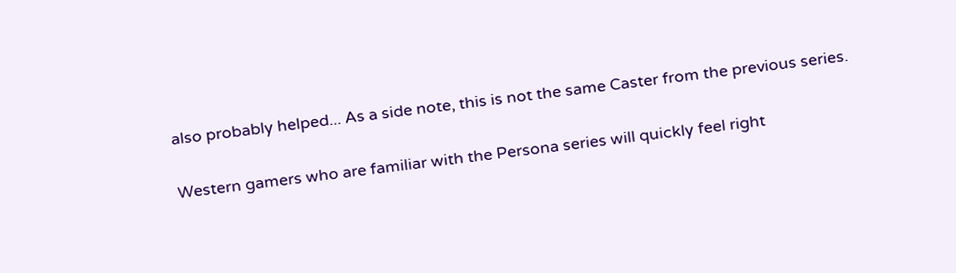also probably helped... As a side note, this is not the same Caster from the previous series.

Western gamers who are familiar with the Persona series will quickly feel right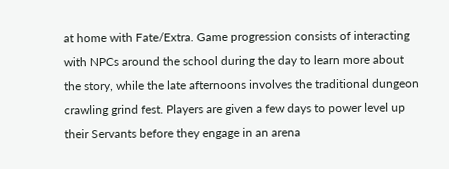at home with Fate/Extra. Game progression consists of interacting with NPCs around the school during the day to learn more about the story, while the late afternoons involves the traditional dungeon crawling grind fest. Players are given a few days to power level up their Servants before they engage in an arena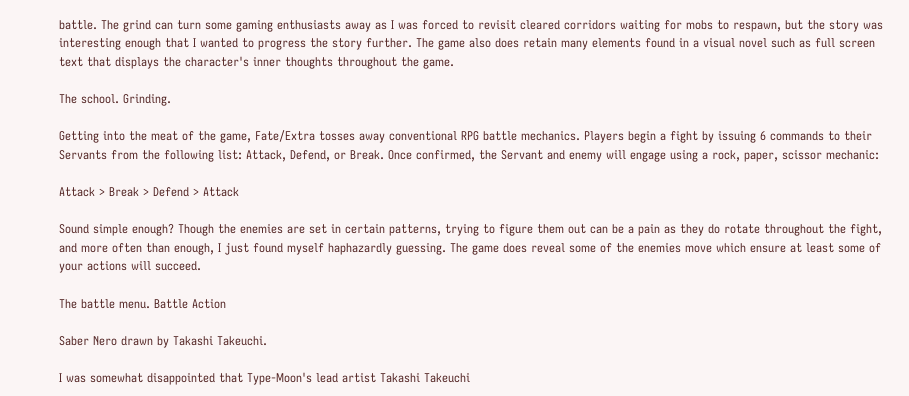battle. The grind can turn some gaming enthusiasts away as I was forced to revisit cleared corridors waiting for mobs to respawn, but the story was interesting enough that I wanted to progress the story further. The game also does retain many elements found in a visual novel such as full screen text that displays the character's inner thoughts throughout the game.

The school. Grinding.

Getting into the meat of the game, Fate/Extra tosses away conventional RPG battle mechanics. Players begin a fight by issuing 6 commands to their Servants from the following list: Attack, Defend, or Break. Once confirmed, the Servant and enemy will engage using a rock, paper, scissor mechanic:

Attack > Break > Defend > Attack

Sound simple enough? Though the enemies are set in certain patterns, trying to figure them out can be a pain as they do rotate throughout the fight, and more often than enough, I just found myself haphazardly guessing. The game does reveal some of the enemies move which ensure at least some of your actions will succeed.

The battle menu. Battle Action

Saber Nero drawn by Takashi Takeuchi.

I was somewhat disappointed that Type-Moon's lead artist Takashi Takeuchi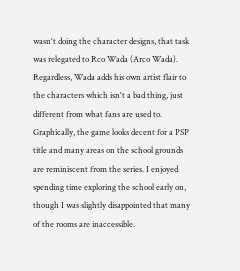wasn't doing the character designs, that task was relegated to Rco Wada (Arco Wada). Regardless, Wada adds his own artist flair to the characters which isn't a bad thing, just different from what fans are used to. Graphically, the game looks decent for a PSP title and many areas on the school grounds are reminiscent from the series. I enjoyed spending time exploring the school early on, though I was slightly disappointed that many of the rooms are inaccessible.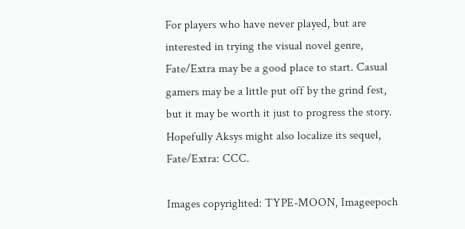For players who have never played, but are interested in trying the visual novel genre, Fate/Extra may be a good place to start. Casual gamers may be a little put off by the grind fest, but it may be worth it just to progress the story. Hopefully Aksys might also localize its sequel, Fate/Extra: CCC.

Images copyrighted: TYPE-MOON, Imageepoch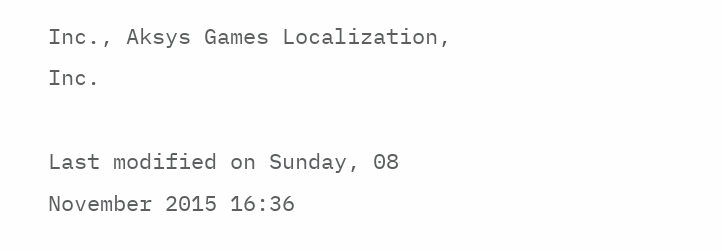Inc., Aksys Games Localization, Inc.

Last modified on Sunday, 08 November 2015 16:36